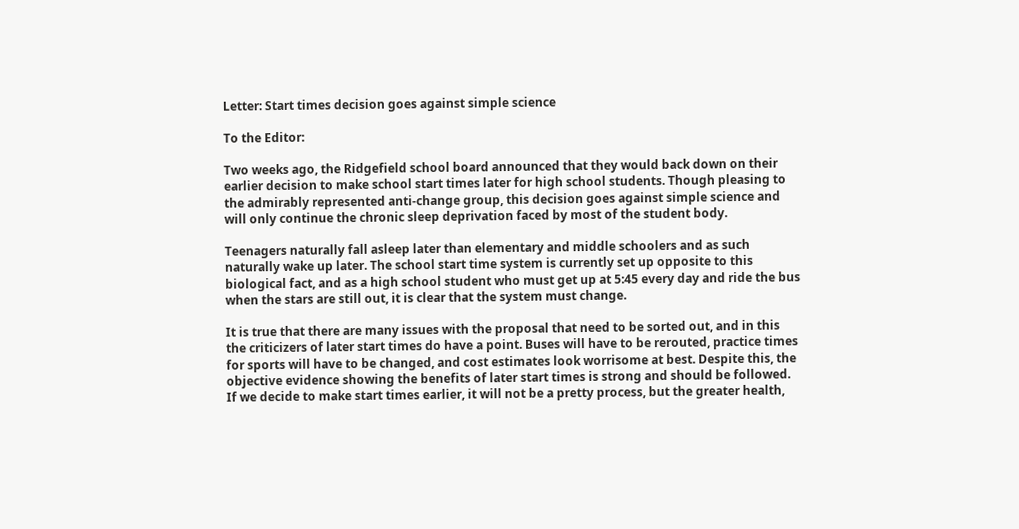Letter: Start times decision goes against simple science

To the Editor:

Two weeks ago, the Ridgefield school board announced that they would back down on their earlier decision to make school start times later for high school students. Though pleasing to the admirably represented anti-change group, this decision goes against simple science and will only continue the chronic sleep deprivation faced by most of the student body.

Teenagers naturally fall asleep later than elementary and middle schoolers and as such naturally wake up later. The school start time system is currently set up opposite to this biological fact, and as a high school student who must get up at 5:45 every day and ride the bus when the stars are still out, it is clear that the system must change.

It is true that there are many issues with the proposal that need to be sorted out, and in this the criticizers of later start times do have a point. Buses will have to be rerouted, practice times for sports will have to be changed, and cost estimates look worrisome at best. Despite this, the objective evidence showing the benefits of later start times is strong and should be followed. If we decide to make start times earlier, it will not be a pretty process, but the greater health,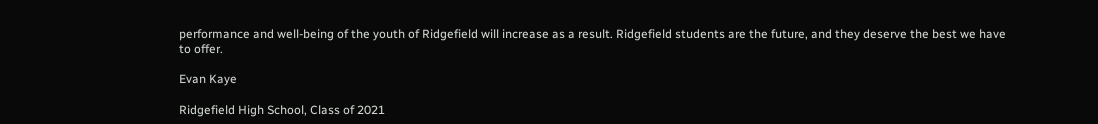performance and well-being of the youth of Ridgefield will increase as a result. Ridgefield students are the future, and they deserve the best we have to offer.

Evan Kaye

Ridgefield High School, Class of 2021